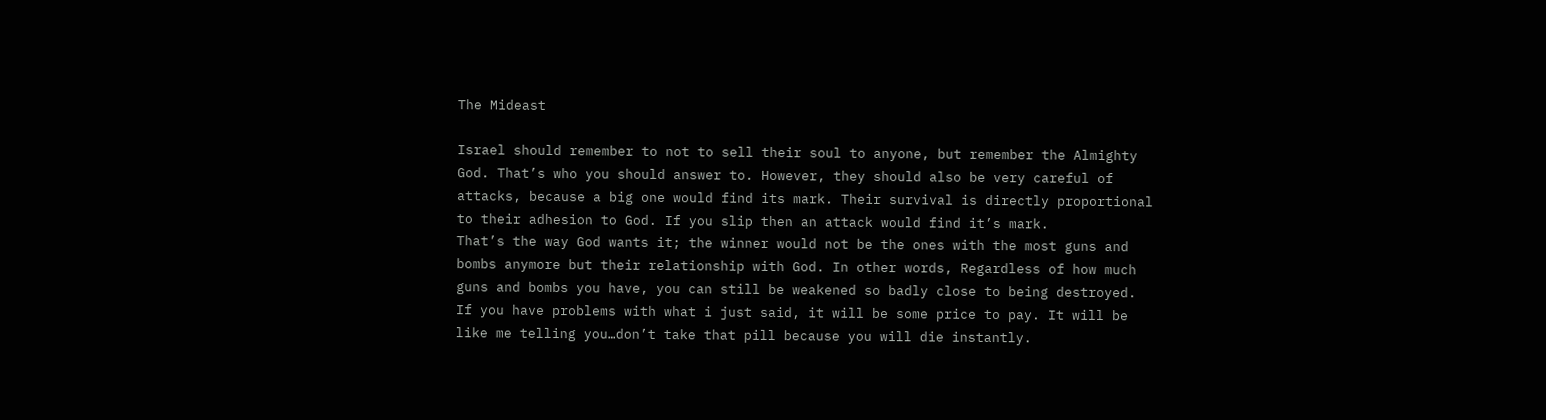The Mideast

Israel should remember to not to sell their soul to anyone, but remember the Almighty God. That’s who you should answer to. However, they should also be very careful of attacks, because a big one would find its mark. Their survival is directly proportional to their adhesion to God. If you slip then an attack would find it’s mark.
That’s the way God wants it; the winner would not be the ones with the most guns and bombs anymore but their relationship with God. In other words, Regardless of how much guns and bombs you have, you can still be weakened so badly close to being destroyed.
If you have problems with what i just said, it will be some price to pay. It will be like me telling you…don’t take that pill because you will die instantly.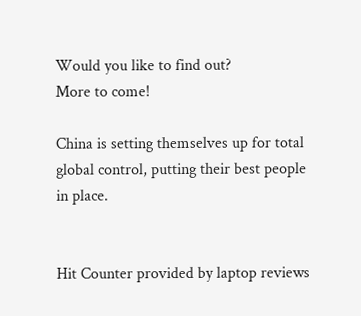Would you like to find out?
More to come!

China is setting themselves up for total global control, putting their best people in place.


Hit Counter provided by laptop reviews